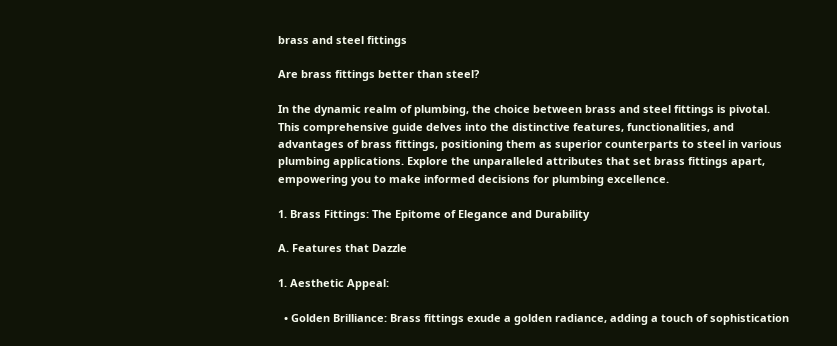brass and steel fittings

Are brass fittings better than steel?

In the dynamic realm of plumbing, the choice between brass and steel fittings is pivotal. This comprehensive guide delves into the distinctive features, functionalities, and advantages of brass fittings, positioning them as superior counterparts to steel in various plumbing applications. Explore the unparalleled attributes that set brass fittings apart, empowering you to make informed decisions for plumbing excellence.

1. Brass Fittings: The Epitome of Elegance and Durability

A. Features that Dazzle

1. Aesthetic Appeal:

  • Golden Brilliance: Brass fittings exude a golden radiance, adding a touch of sophistication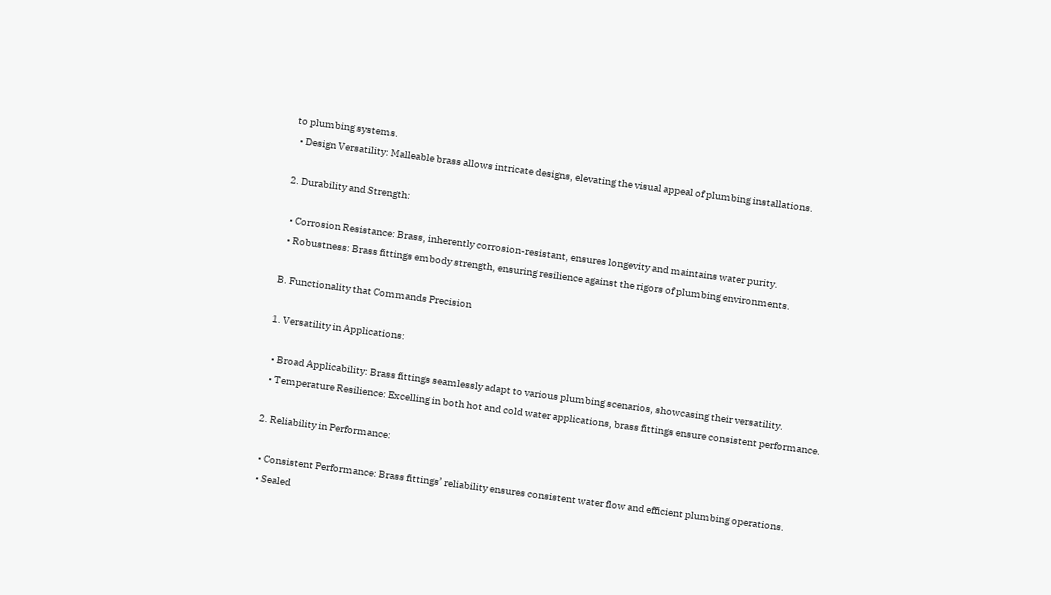to plumbing systems.
  • Design Versatility: Malleable brass allows intricate designs, elevating the visual appeal of plumbing installations.

2. Durability and Strength:

  • Corrosion Resistance: Brass, inherently corrosion-resistant, ensures longevity and maintains water purity.
  • Robustness: Brass fittings embody strength, ensuring resilience against the rigors of plumbing environments.

B. Functionality that Commands Precision

1. Versatility in Applications:

  • Broad Applicability: Brass fittings seamlessly adapt to various plumbing scenarios, showcasing their versatility.
  • Temperature Resilience: Excelling in both hot and cold water applications, brass fittings ensure consistent performance.

2. Reliability in Performance:

  • Consistent Performance: Brass fittings’ reliability ensures consistent water flow and efficient plumbing operations.
  • Sealed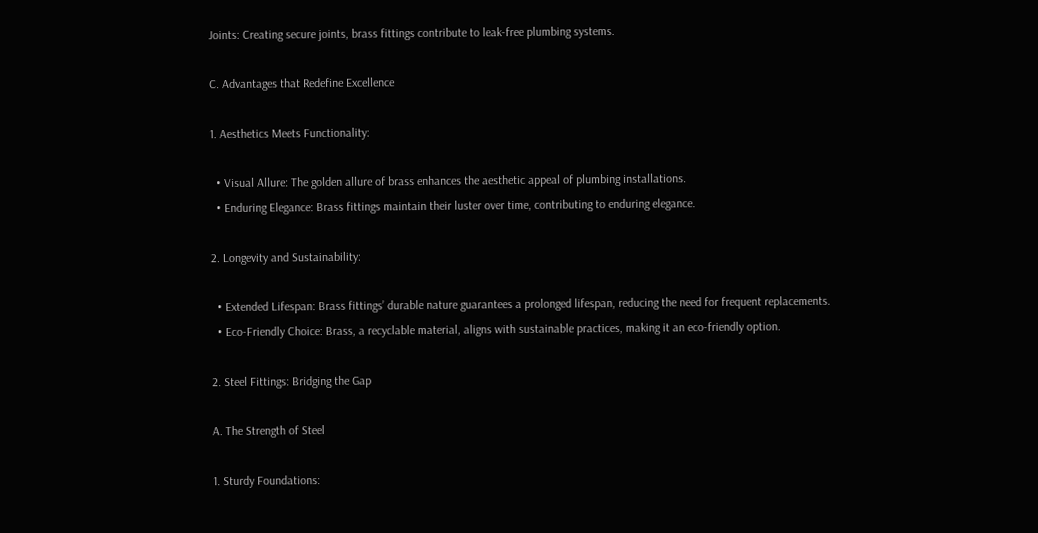Joints: Creating secure joints, brass fittings contribute to leak-free plumbing systems.

C. Advantages that Redefine Excellence

1. Aesthetics Meets Functionality:

  • Visual Allure: The golden allure of brass enhances the aesthetic appeal of plumbing installations.
  • Enduring Elegance: Brass fittings maintain their luster over time, contributing to enduring elegance.

2. Longevity and Sustainability:

  • Extended Lifespan: Brass fittings’ durable nature guarantees a prolonged lifespan, reducing the need for frequent replacements.
  • Eco-Friendly Choice: Brass, a recyclable material, aligns with sustainable practices, making it an eco-friendly option.

2. Steel Fittings: Bridging the Gap

A. The Strength of Steel

1. Sturdy Foundations: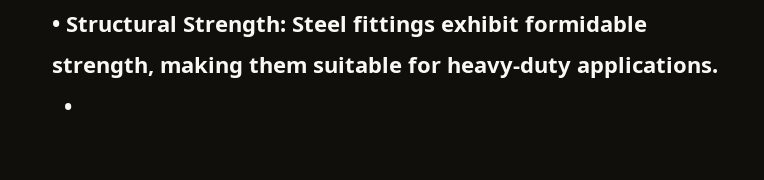• Structural Strength: Steel fittings exhibit formidable strength, making them suitable for heavy-duty applications.
  •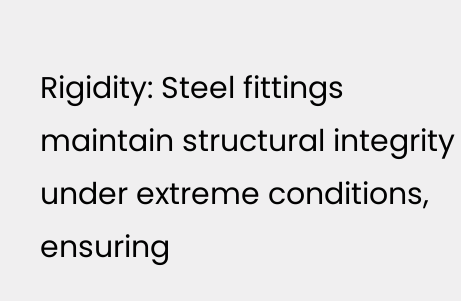Rigidity: Steel fittings maintain structural integrity under extreme conditions, ensuring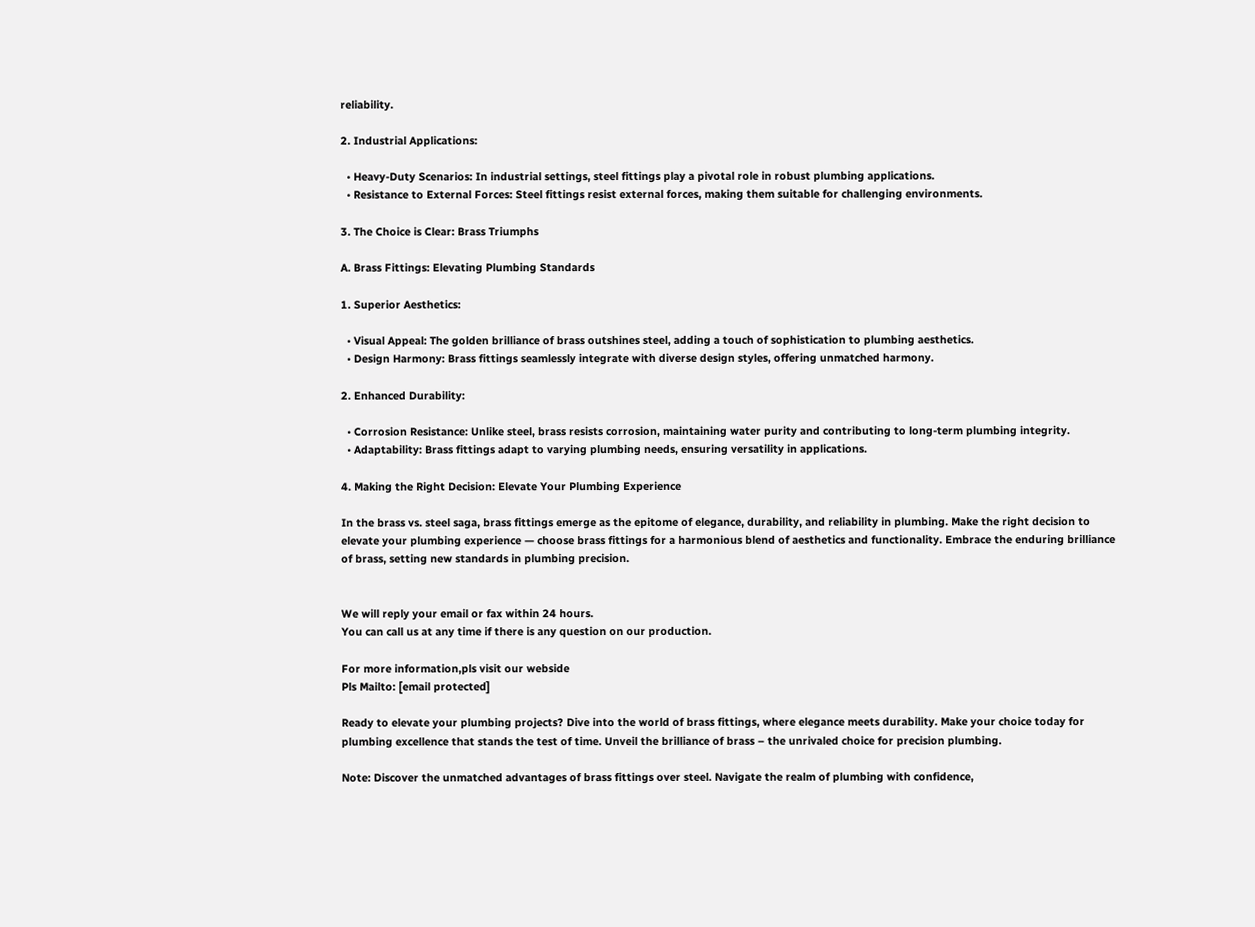reliability.

2. Industrial Applications:

  • Heavy-Duty Scenarios: In industrial settings, steel fittings play a pivotal role in robust plumbing applications.
  • Resistance to External Forces: Steel fittings resist external forces, making them suitable for challenging environments.

3. The Choice is Clear: Brass Triumphs

A. Brass Fittings: Elevating Plumbing Standards

1. Superior Aesthetics:

  • Visual Appeal: The golden brilliance of brass outshines steel, adding a touch of sophistication to plumbing aesthetics.
  • Design Harmony: Brass fittings seamlessly integrate with diverse design styles, offering unmatched harmony.

2. Enhanced Durability:

  • Corrosion Resistance: Unlike steel, brass resists corrosion, maintaining water purity and contributing to long-term plumbing integrity.
  • Adaptability: Brass fittings adapt to varying plumbing needs, ensuring versatility in applications.

4. Making the Right Decision: Elevate Your Plumbing Experience

In the brass vs. steel saga, brass fittings emerge as the epitome of elegance, durability, and reliability in plumbing. Make the right decision to elevate your plumbing experience — choose brass fittings for a harmonious blend of aesthetics and functionality. Embrace the enduring brilliance of brass, setting new standards in plumbing precision.


We will reply your email or fax within 24 hours.
You can call us at any time if there is any question on our production.

For more information,pls visit our webside
Pls Mailto: [email protected]

Ready to elevate your plumbing projects? Dive into the world of brass fittings, where elegance meets durability. Make your choice today for plumbing excellence that stands the test of time. Unveil the brilliance of brass – the unrivaled choice for precision plumbing.

Note: Discover the unmatched advantages of brass fittings over steel. Navigate the realm of plumbing with confidence,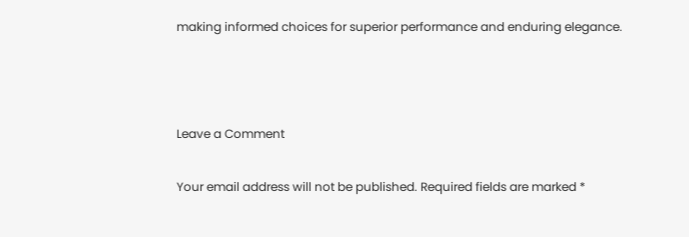making informed choices for superior performance and enduring elegance.



Leave a Comment

Your email address will not be published. Required fields are marked *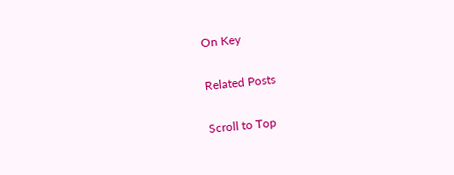On Key

Related Posts

Scroll to Top